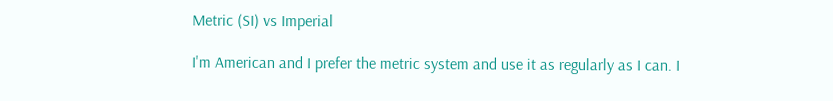Metric (SI) vs Imperial

I'm American and I prefer the metric system and use it as regularly as I can. I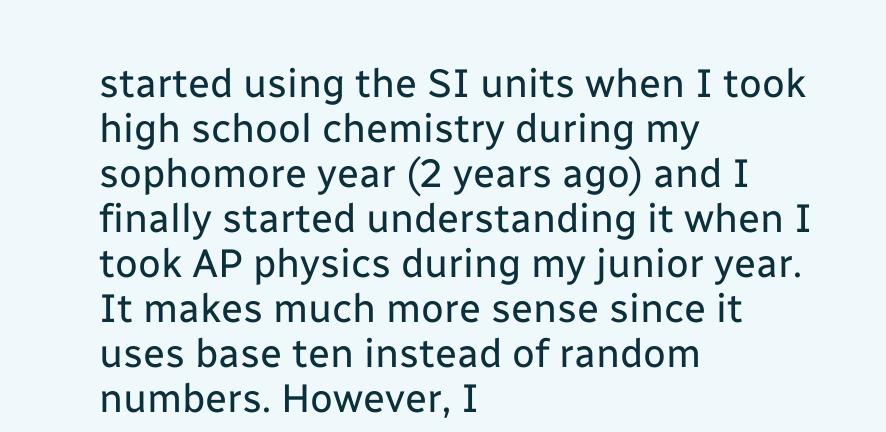started using the SI units when I took high school chemistry during my sophomore year (2 years ago) and I finally started understanding it when I took AP physics during my junior year. It makes much more sense since it uses base ten instead of random numbers. However, I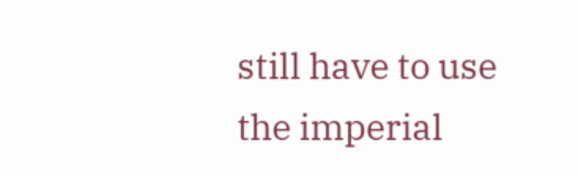still have to use the imperial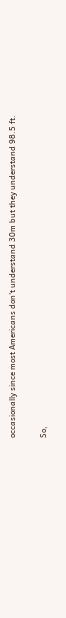occasionally since most Americans don't understand 30m but they understand 98.5 ft.

So,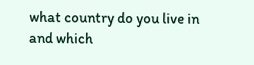what country do you live in and which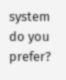system do you prefer?